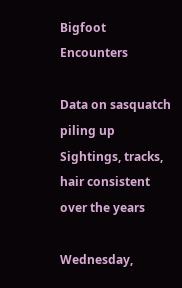Bigfoot Encounters

Data on sasquatch piling up
Sightings, tracks, hair consistent over the years

Wednesday,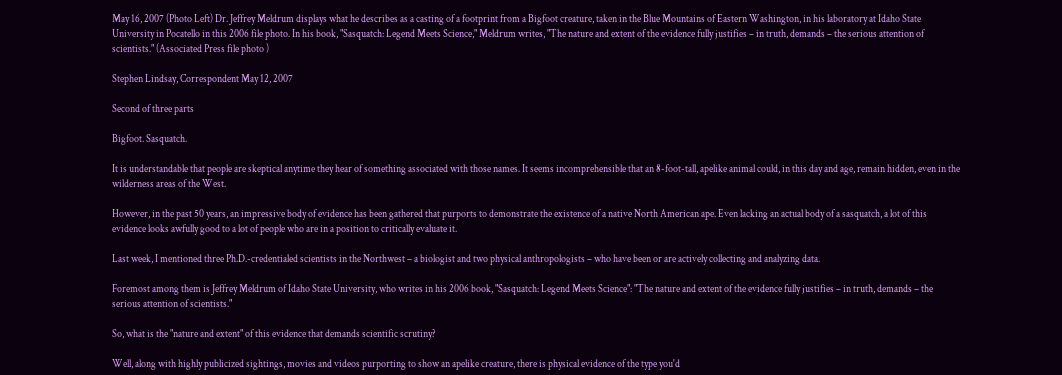May 16, 2007 (Photo Left) Dr. Jeffrey Meldrum displays what he describes as a casting of a footprint from a Bigfoot creature, taken in the Blue Mountains of Eastern Washington, in his laboratory at Idaho State University in Pocatello in this 2006 file photo. In his book, "Sasquatch: Legend Meets Science," Meldrum writes, "The nature and extent of the evidence fully justifies – in truth, demands – the serious attention of scientists." (Associated Press file photo )

Stephen Lindsay, Correspondent May 12, 2007

Second of three parts

Bigfoot. Sasquatch.

It is understandable that people are skeptical anytime they hear of something associated with those names. It seems incomprehensible that an 8-foot-tall, apelike animal could, in this day and age, remain hidden, even in the wilderness areas of the West.

However, in the past 50 years, an impressive body of evidence has been gathered that purports to demonstrate the existence of a native North American ape. Even lacking an actual body of a sasquatch, a lot of this evidence looks awfully good to a lot of people who are in a position to critically evaluate it.

Last week, I mentioned three Ph.D.-credentialed scientists in the Northwest – a biologist and two physical anthropologists – who have been or are actively collecting and analyzing data.

Foremost among them is Jeffrey Meldrum of Idaho State University, who writes in his 2006 book, "Sasquatch: Legend Meets Science": "The nature and extent of the evidence fully justifies – in truth, demands – the serious attention of scientists."

So, what is the "nature and extent" of this evidence that demands scientific scrutiny?

Well, along with highly publicized sightings, movies and videos purporting to show an apelike creature, there is physical evidence of the type you'd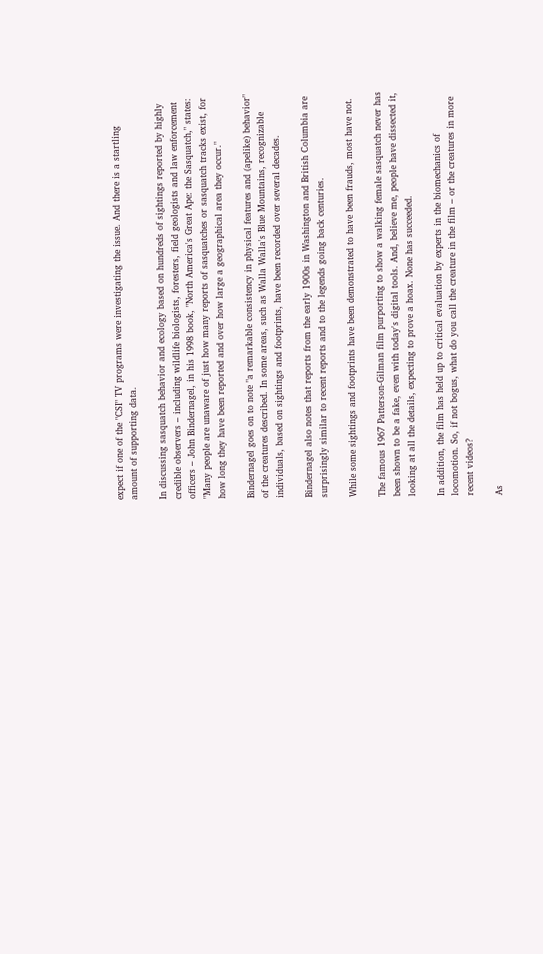expect if one of the "CSI" TV programs were investigating the issue. And there is a startling amount of supporting data.

In discussing sasquatch behavior and ecology based on hundreds of sightings reported by highly credible observers – including wildlife biologists, foresters, field geologists and law enforcement officers – John Bindernagel, in his 1998 book, "North America's Great Ape: the Sasquatch," states: "Many people are unaware of just how many reports of sasquatches or sasquatch tracks exist, for how long they have been reported and over how large a geographical area they occur."

Bindernagel goes on to note "a remarkable consistency in physical features and (apelike) behavior" of the creatures described. In some areas, such as Walla Walla's Blue Mountains, recognizable individuals, based on sightings and footprints, have been recorded over several decades.

Bindernagel also notes that reports from the early 1900s in Washington and British Columbia are surprisingly similar to recent reports and to the legends going back centuries.

While some sightings and footprints have been demonstrated to have been frauds, most have not.

The famous 1967 Patterson-Gilman film purporting to show a walking female sasquatch never has been shown to be a fake, even with today's digital tools. And, believe me, people have dissected it, looking at all the details, expecting to prove a hoax. None has succeeded.

In addition, the film has held up to critical evaluation by experts in the biomechanics of locomotion. So, if not bogus, what do you call the creature in the film – or the creatures in more recent videos?

As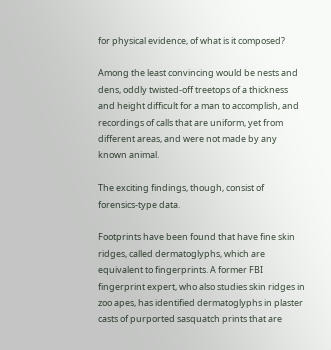for physical evidence, of what is it composed?

Among the least convincing would be nests and dens, oddly twisted-off treetops of a thickness and height difficult for a man to accomplish, and recordings of calls that are uniform, yet from different areas, and were not made by any known animal.

The exciting findings, though, consist of forensics-type data.

Footprints have been found that have fine skin ridges, called dermatoglyphs, which are equivalent to fingerprints. A former FBI fingerprint expert, who also studies skin ridges in zoo apes, has identified dermatoglyphs in plaster casts of purported sasquatch prints that are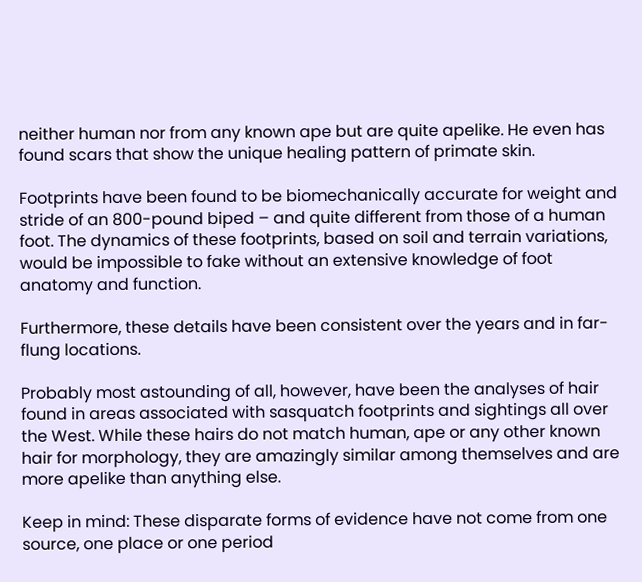neither human nor from any known ape but are quite apelike. He even has found scars that show the unique healing pattern of primate skin.

Footprints have been found to be biomechanically accurate for weight and stride of an 800-pound biped – and quite different from those of a human foot. The dynamics of these footprints, based on soil and terrain variations, would be impossible to fake without an extensive knowledge of foot anatomy and function.

Furthermore, these details have been consistent over the years and in far-flung locations.

Probably most astounding of all, however, have been the analyses of hair found in areas associated with sasquatch footprints and sightings all over the West. While these hairs do not match human, ape or any other known hair for morphology, they are amazingly similar among themselves and are more apelike than anything else.

Keep in mind: These disparate forms of evidence have not come from one source, one place or one period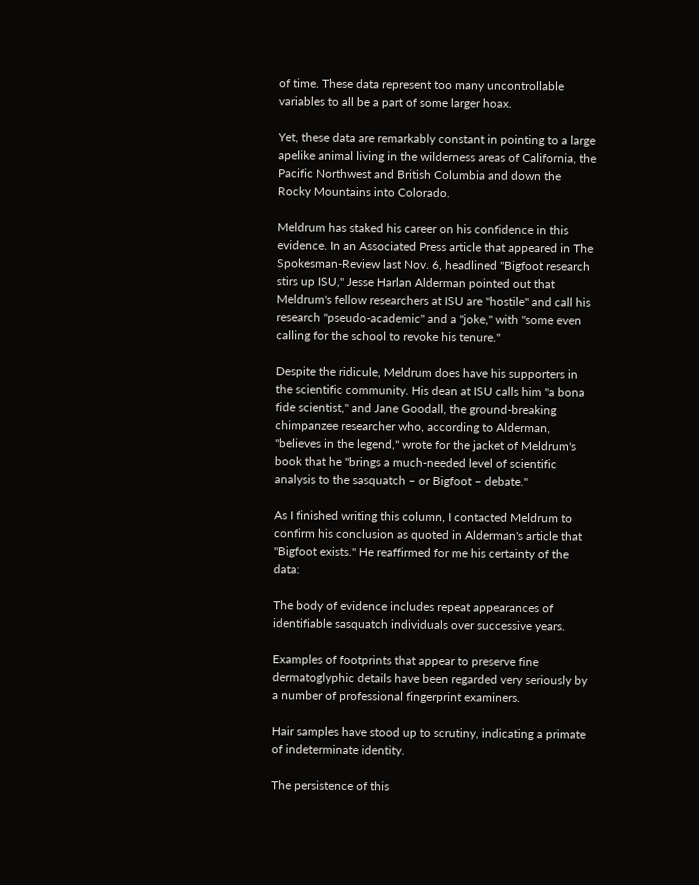of time. These data represent too many uncontrollable variables to all be a part of some larger hoax.

Yet, these data are remarkably constant in pointing to a large apelike animal living in the wilderness areas of California, the Pacific Northwest and British Columbia and down the Rocky Mountains into Colorado.

Meldrum has staked his career on his confidence in this evidence. In an Associated Press article that appeared in The Spokesman-Review last Nov. 6, headlined "Bigfoot research stirs up ISU," Jesse Harlan Alderman pointed out that Meldrum's fellow researchers at ISU are "hostile" and call his research "pseudo-academic" and a "joke," with "some even calling for the school to revoke his tenure."

Despite the ridicule, Meldrum does have his supporters in the scientific community. His dean at ISU calls him "a bona fide scientist," and Jane Goodall, the ground-breaking chimpanzee researcher who, according to Alderman, "believes in the legend," wrote for the jacket of Meldrum's book that he "brings a much-needed level of scientific analysis to the sasquatch – or Bigfoot – debate."

As I finished writing this column, I contacted Meldrum to confirm his conclusion as quoted in Alderman's article that "Bigfoot exists." He reaffirmed for me his certainty of the data:

The body of evidence includes repeat appearances of identifiable sasquatch individuals over successive years.

Examples of footprints that appear to preserve fine dermatoglyphic details have been regarded very seriously by a number of professional fingerprint examiners.

Hair samples have stood up to scrutiny, indicating a primate of indeterminate identity.

The persistence of this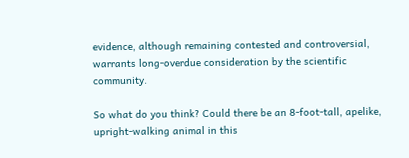evidence, although remaining contested and controversial, warrants long-overdue consideration by the scientific community.

So what do you think? Could there be an 8-foot-tall, apelike, upright-walking animal in this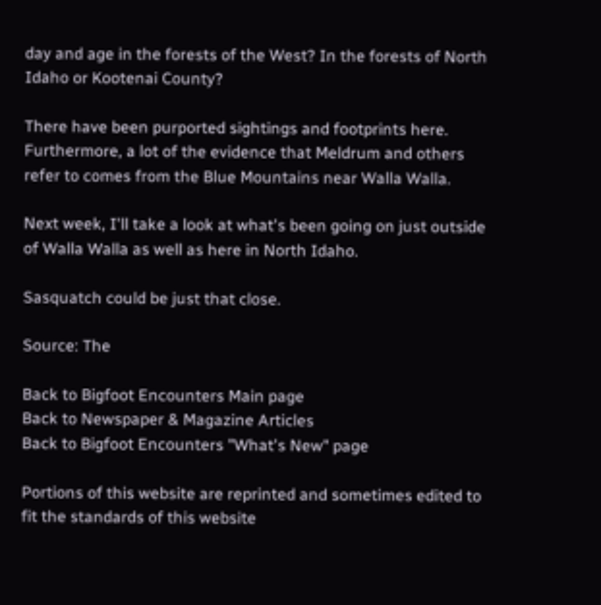day and age in the forests of the West? In the forests of North Idaho or Kootenai County?

There have been purported sightings and footprints here. Furthermore, a lot of the evidence that Meldrum and others refer to comes from the Blue Mountains near Walla Walla.

Next week, I'll take a look at what's been going on just outside of Walla Walla as well as here in North Idaho.

Sasquatch could be just that close.

Source: The

Back to Bigfoot Encounters Main page
Back to Newspaper & Magazine Articles
Back to Bigfoot Encounters "What's New" page

Portions of this website are reprinted and sometimes edited to fit the standards of this website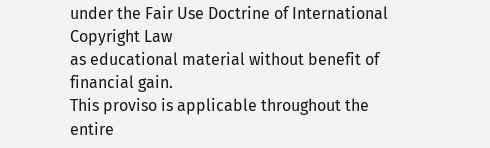under the Fair Use Doctrine of International Copyright Law
as educational material without benefit of financial gain.
This proviso is applicable throughout the entire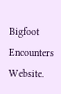Bigfoot Encounters Website.